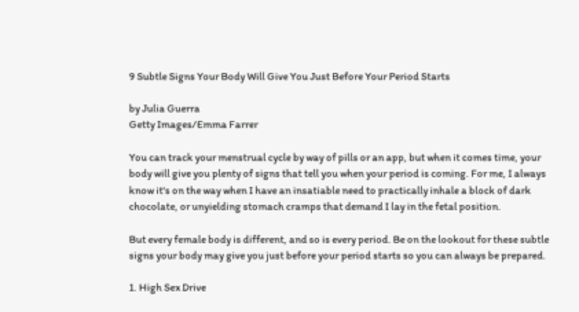9 Subtle Signs Your Body Will Give You Just Before Your Period Starts

by Julia Guerra
Getty Images/Emma Farrer

You can track your menstrual cycle by way of pills or an app, but when it comes time, your body will give you plenty of signs that tell you when your period is coming. For me, I always know it's on the way when I have an insatiable need to practically inhale a block of dark chocolate, or unyielding stomach cramps that demand I lay in the fetal position.

But every female body is different, and so is every period. Be on the lookout for these subtle signs your body may give you just before your period starts so you can always be prepared.

1. High Sex Drive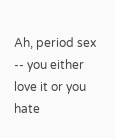Ah, period sex -- you either love it or you hate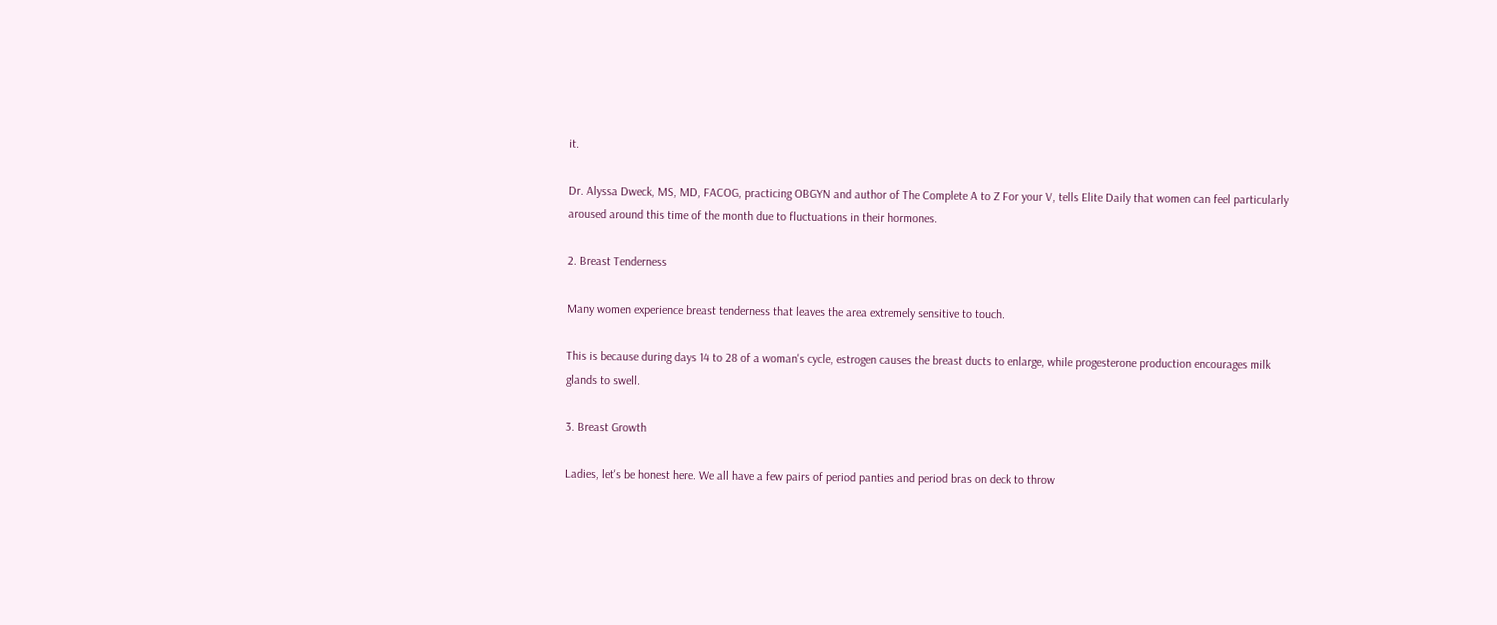it.

Dr. Alyssa Dweck, MS, MD, FACOG, practicing OBGYN and author of The Complete A to Z For your V, tells Elite Daily that women can feel particularly aroused around this time of the month due to fluctuations in their hormones.

2. Breast Tenderness

Many women experience breast tenderness that leaves the area extremely sensitive to touch.

This is because during days 14 to 28 of a woman's cycle, estrogen causes the breast ducts to enlarge, while progesterone production encourages milk glands to swell.

3. Breast Growth

Ladies, let's be honest here. We all have a few pairs of period panties and period bras on deck to throw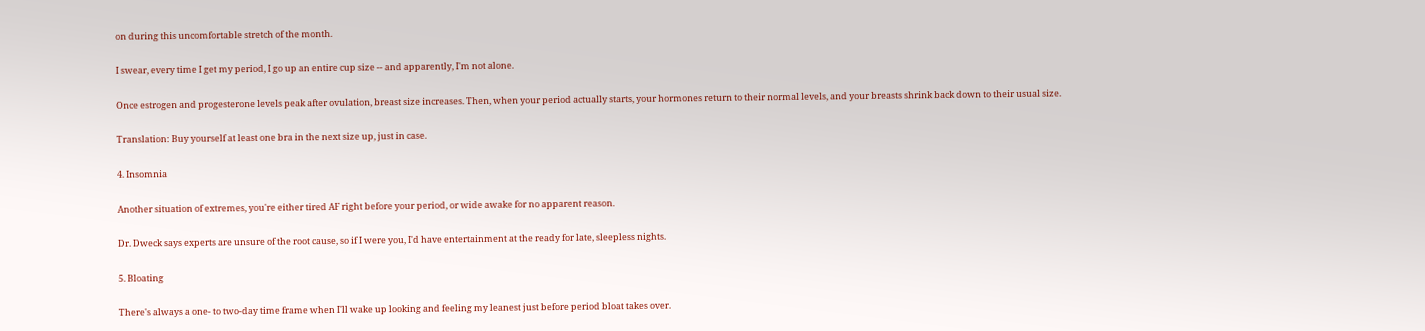on during this uncomfortable stretch of the month.

I swear, every time I get my period, I go up an entire cup size -- and apparently, I'm not alone.

Once estrogen and progesterone levels peak after ovulation, breast size increases. Then, when your period actually starts, your hormones return to their normal levels, and your breasts shrink back down to their usual size.

Translation: Buy yourself at least one bra in the next size up, just in case.

4. Insomnia

Another situation of extremes, you're either tired AF right before your period, or wide awake for no apparent reason.

Dr. Dweck says experts are unsure of the root cause, so if I were you, I'd have entertainment at the ready for late, sleepless nights.

5. Bloating

There's always a one- to two-day time frame when I'll wake up looking and feeling my leanest just before period bloat takes over.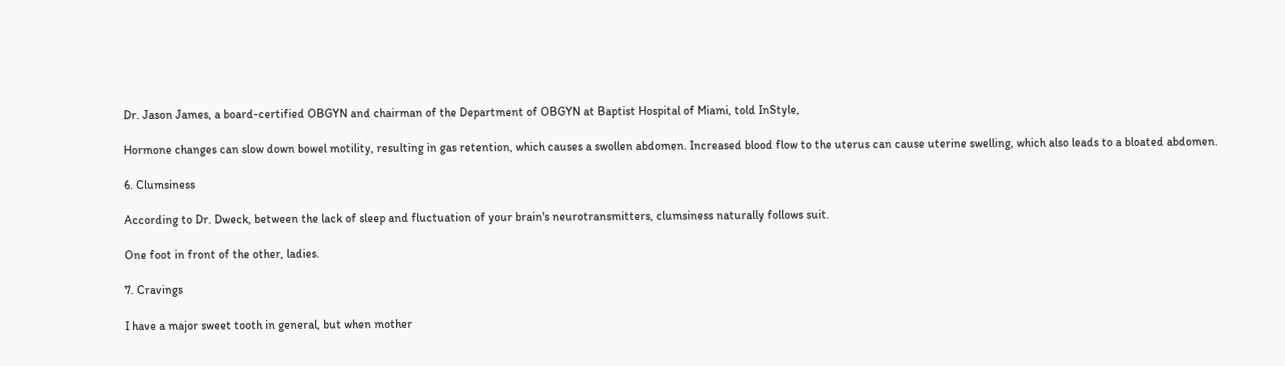Dr. Jason James, a board-certified OBGYN and chairman of the Department of OBGYN at Baptist Hospital of Miami, told InStyle,

Hormone changes can slow down bowel motility, resulting in gas retention, which causes a swollen abdomen. Increased blood flow to the uterus can cause uterine swelling, which also leads to a bloated abdomen.

6. Clumsiness

According to Dr. Dweck, between the lack of sleep and fluctuation of your brain's neurotransmitters, clumsiness naturally follows suit.

One foot in front of the other, ladies.

7. Cravings

I have a major sweet tooth in general, but when mother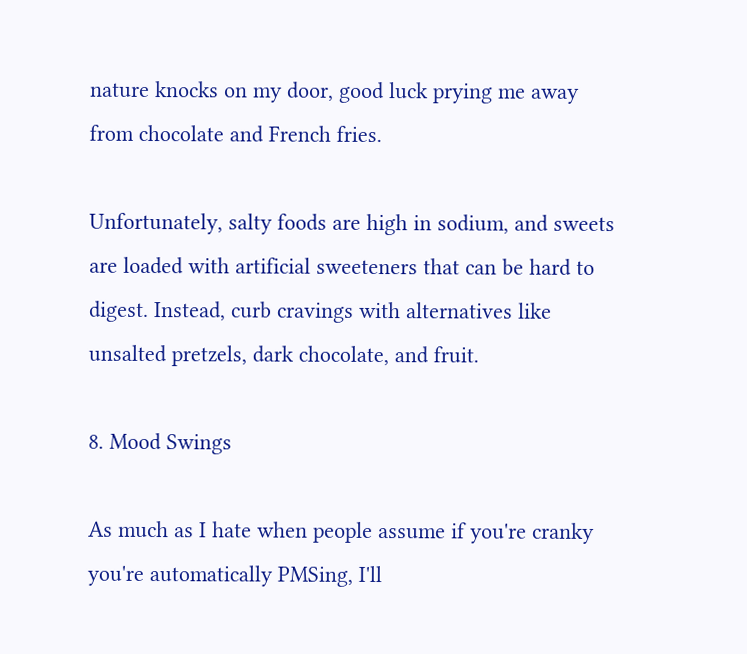nature knocks on my door, good luck prying me away from chocolate and French fries.

Unfortunately, salty foods are high in sodium, and sweets are loaded with artificial sweeteners that can be hard to digest. Instead, curb cravings with alternatives like unsalted pretzels, dark chocolate, and fruit.

8. Mood Swings

As much as I hate when people assume if you're cranky you're automatically PMSing, I'll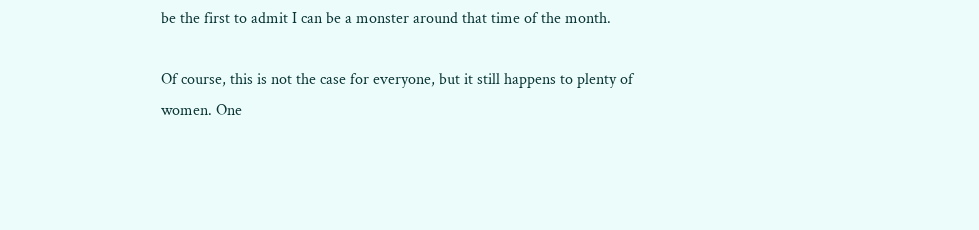be the first to admit I can be a monster around that time of the month.

Of course, this is not the case for everyone, but it still happens to plenty of women. One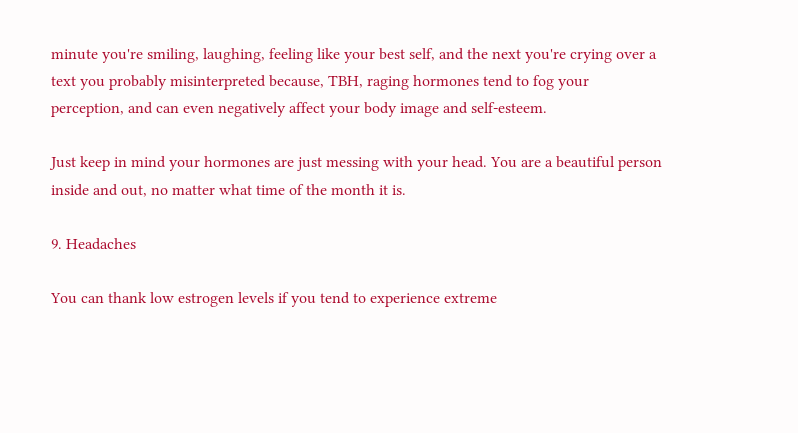minute you're smiling, laughing, feeling like your best self, and the next you're crying over a text you probably misinterpreted because, TBH, raging hormones tend to fog your perception, and can even negatively affect your body image and self-esteem.

Just keep in mind your hormones are just messing with your head. You are a beautiful person inside and out, no matter what time of the month it is.

9. Headaches

You can thank low estrogen levels if you tend to experience extreme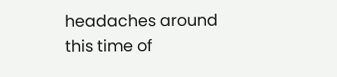headaches around this time of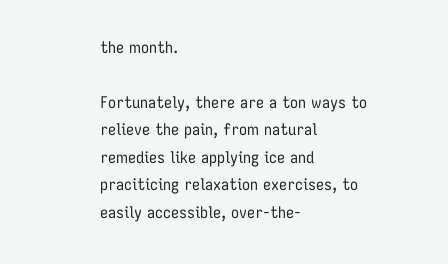the month.

Fortunately, there are a ton ways to relieve the pain, from natural remedies like applying ice and praciticing relaxation exercises, to easily accessible, over-the-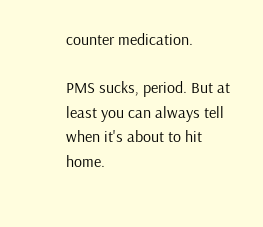counter medication.

PMS sucks, period. But at least you can always tell when it's about to hit home.